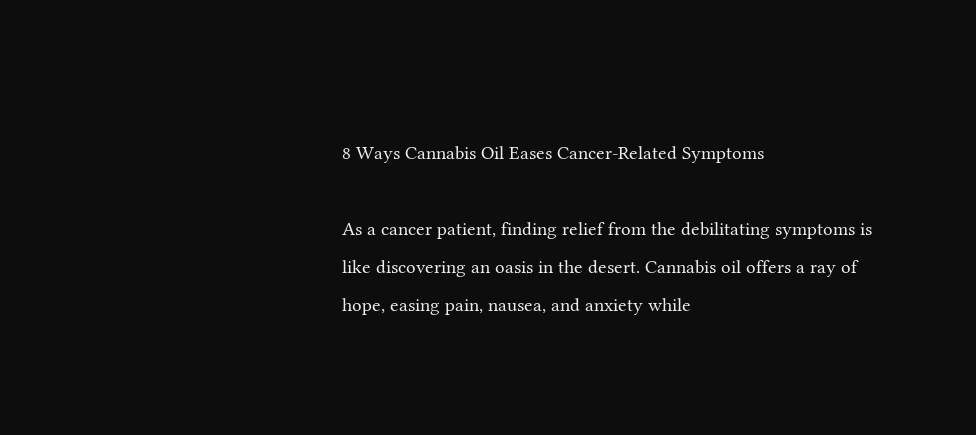8 Ways Cannabis Oil Eases Cancer-Related Symptoms

As a cancer patient, finding relief from the debilitating symptoms is like discovering an oasis in the desert. Cannabis oil offers a ray of hope, easing pain, nausea, and anxiety while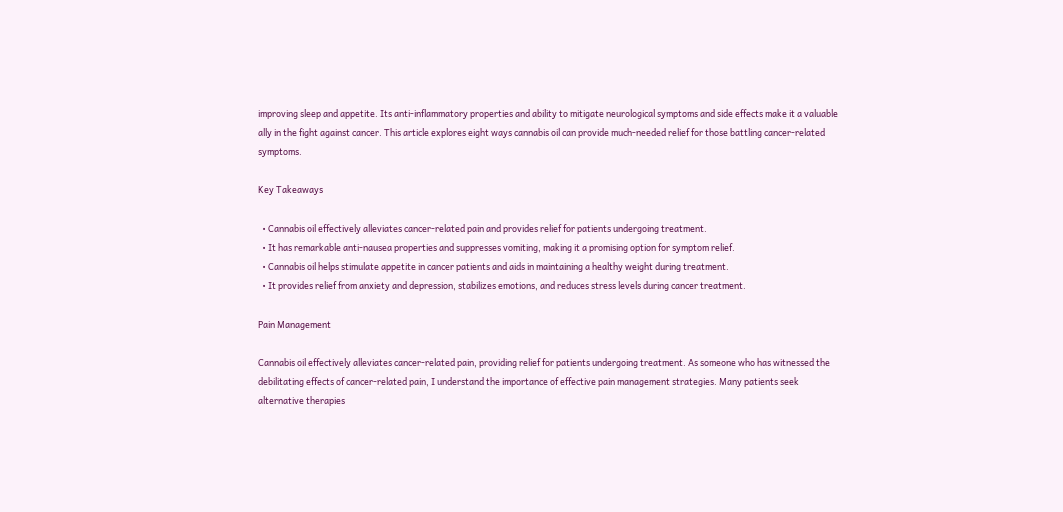improving sleep and appetite. Its anti-inflammatory properties and ability to mitigate neurological symptoms and side effects make it a valuable ally in the fight against cancer. This article explores eight ways cannabis oil can provide much-needed relief for those battling cancer-related symptoms.

Key Takeaways

  • Cannabis oil effectively alleviates cancer-related pain and provides relief for patients undergoing treatment.
  • It has remarkable anti-nausea properties and suppresses vomiting, making it a promising option for symptom relief.
  • Cannabis oil helps stimulate appetite in cancer patients and aids in maintaining a healthy weight during treatment.
  • It provides relief from anxiety and depression, stabilizes emotions, and reduces stress levels during cancer treatment.

Pain Management

Cannabis oil effectively alleviates cancer-related pain, providing relief for patients undergoing treatment. As someone who has witnessed the debilitating effects of cancer-related pain, I understand the importance of effective pain management strategies. Many patients seek alternative therapies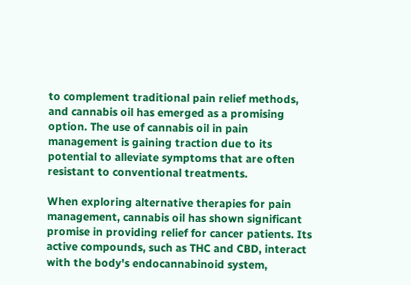to complement traditional pain relief methods, and cannabis oil has emerged as a promising option. The use of cannabis oil in pain management is gaining traction due to its potential to alleviate symptoms that are often resistant to conventional treatments.

When exploring alternative therapies for pain management, cannabis oil has shown significant promise in providing relief for cancer patients. Its active compounds, such as THC and CBD, interact with the body's endocannabinoid system,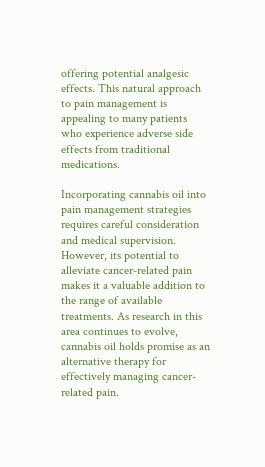offering potential analgesic effects. This natural approach to pain management is appealing to many patients who experience adverse side effects from traditional medications.

Incorporating cannabis oil into pain management strategies requires careful consideration and medical supervision. However, its potential to alleviate cancer-related pain makes it a valuable addition to the range of available treatments. As research in this area continues to evolve, cannabis oil holds promise as an alternative therapy for effectively managing cancer-related pain.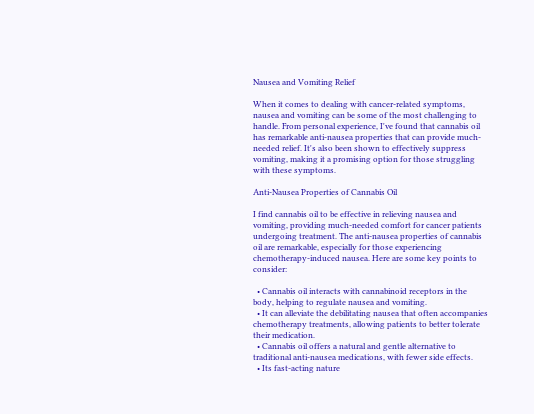Nausea and Vomiting Relief

When it comes to dealing with cancer-related symptoms, nausea and vomiting can be some of the most challenging to handle. From personal experience, I've found that cannabis oil has remarkable anti-nausea properties that can provide much-needed relief. It's also been shown to effectively suppress vomiting, making it a promising option for those struggling with these symptoms.

Anti-Nausea Properties of Cannabis Oil

I find cannabis oil to be effective in relieving nausea and vomiting, providing much-needed comfort for cancer patients undergoing treatment. The anti-nausea properties of cannabis oil are remarkable, especially for those experiencing chemotherapy-induced nausea. Here are some key points to consider:

  • Cannabis oil interacts with cannabinoid receptors in the body, helping to regulate nausea and vomiting.
  • It can alleviate the debilitating nausea that often accompanies chemotherapy treatments, allowing patients to better tolerate their medication.
  • Cannabis oil offers a natural and gentle alternative to traditional anti-nausea medications, with fewer side effects.
  • Its fast-acting nature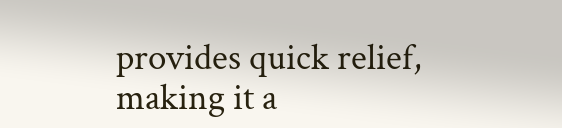provides quick relief, making it a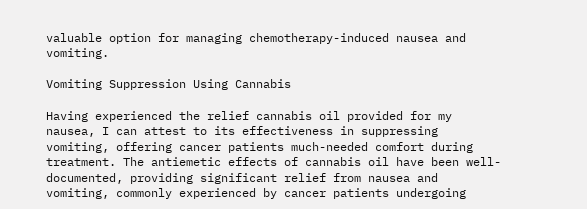valuable option for managing chemotherapy-induced nausea and vomiting.

Vomiting Suppression Using Cannabis

Having experienced the relief cannabis oil provided for my nausea, I can attest to its effectiveness in suppressing vomiting, offering cancer patients much-needed comfort during treatment. The antiemetic effects of cannabis oil have been well-documented, providing significant relief from nausea and vomiting, commonly experienced by cancer patients undergoing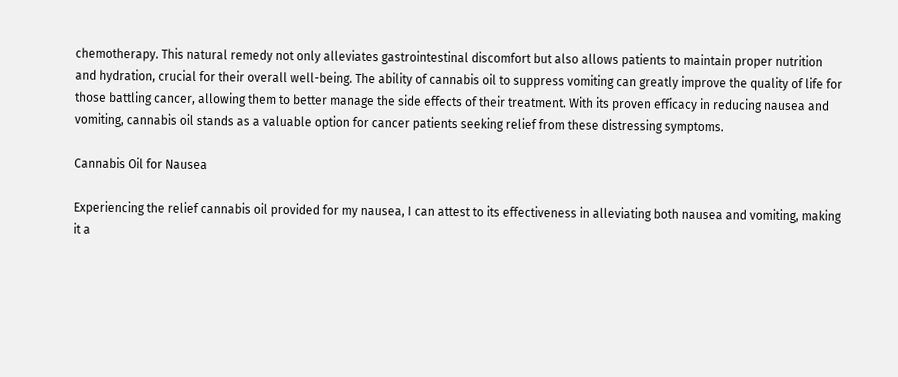chemotherapy. This natural remedy not only alleviates gastrointestinal discomfort but also allows patients to maintain proper nutrition and hydration, crucial for their overall well-being. The ability of cannabis oil to suppress vomiting can greatly improve the quality of life for those battling cancer, allowing them to better manage the side effects of their treatment. With its proven efficacy in reducing nausea and vomiting, cannabis oil stands as a valuable option for cancer patients seeking relief from these distressing symptoms.

Cannabis Oil for Nausea

Experiencing the relief cannabis oil provided for my nausea, I can attest to its effectiveness in alleviating both nausea and vomiting, making it a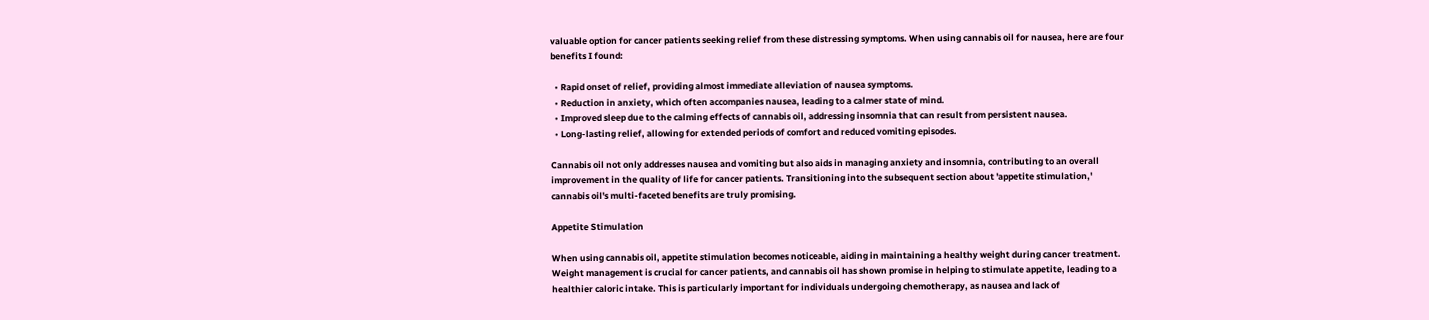valuable option for cancer patients seeking relief from these distressing symptoms. When using cannabis oil for nausea, here are four benefits I found:

  • Rapid onset of relief, providing almost immediate alleviation of nausea symptoms.
  • Reduction in anxiety, which often accompanies nausea, leading to a calmer state of mind.
  • Improved sleep due to the calming effects of cannabis oil, addressing insomnia that can result from persistent nausea.
  • Long-lasting relief, allowing for extended periods of comfort and reduced vomiting episodes.

Cannabis oil not only addresses nausea and vomiting but also aids in managing anxiety and insomnia, contributing to an overall improvement in the quality of life for cancer patients. Transitioning into the subsequent section about 'appetite stimulation,' cannabis oil's multi-faceted benefits are truly promising.

Appetite Stimulation

When using cannabis oil, appetite stimulation becomes noticeable, aiding in maintaining a healthy weight during cancer treatment. Weight management is crucial for cancer patients, and cannabis oil has shown promise in helping to stimulate appetite, leading to a healthier caloric intake. This is particularly important for individuals undergoing chemotherapy, as nausea and lack of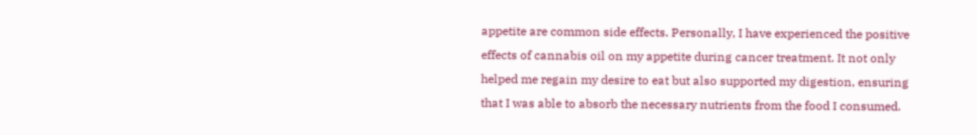appetite are common side effects. Personally, I have experienced the positive effects of cannabis oil on my appetite during cancer treatment. It not only helped me regain my desire to eat but also supported my digestion, ensuring that I was able to absorb the necessary nutrients from the food I consumed.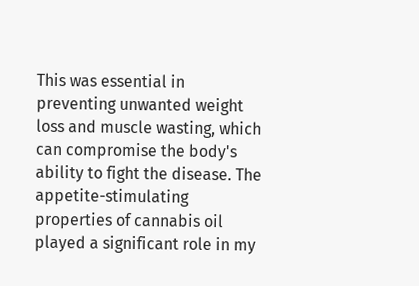This was essential in preventing unwanted weight loss and muscle wasting, which can compromise the body's ability to fight the disease. The appetite-stimulating properties of cannabis oil played a significant role in my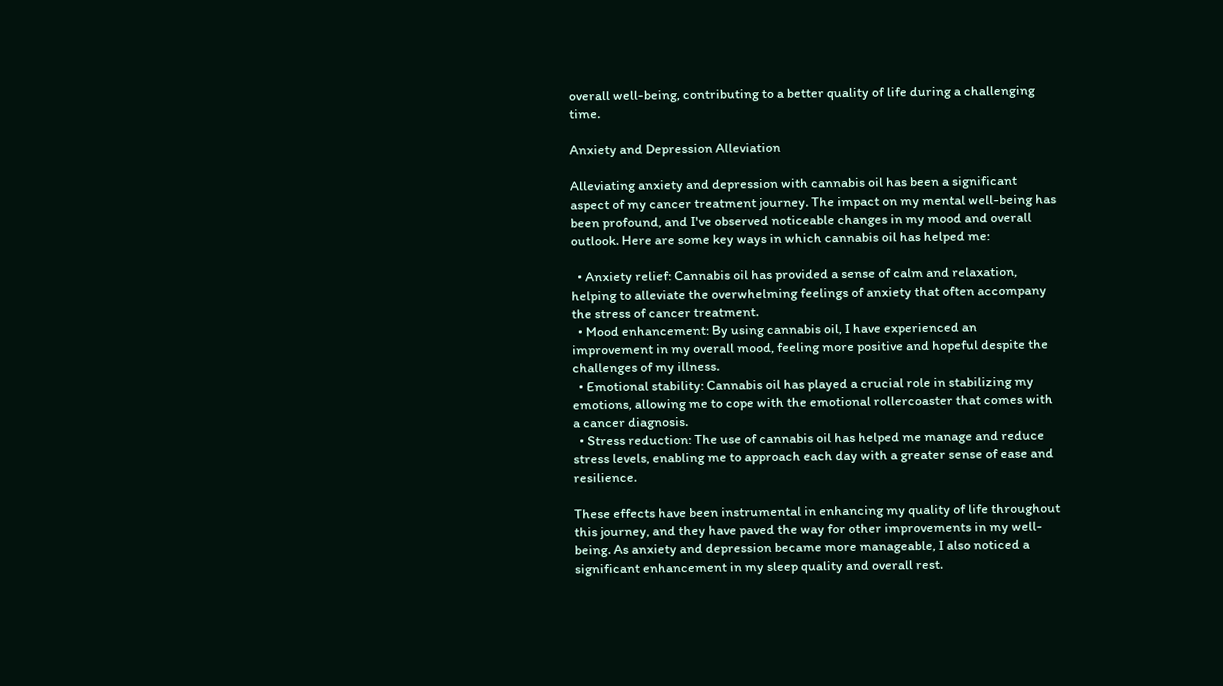overall well-being, contributing to a better quality of life during a challenging time.

Anxiety and Depression Alleviation

Alleviating anxiety and depression with cannabis oil has been a significant aspect of my cancer treatment journey. The impact on my mental well-being has been profound, and I've observed noticeable changes in my mood and overall outlook. Here are some key ways in which cannabis oil has helped me:

  • Anxiety relief: Cannabis oil has provided a sense of calm and relaxation, helping to alleviate the overwhelming feelings of anxiety that often accompany the stress of cancer treatment.
  • Mood enhancement: By using cannabis oil, I have experienced an improvement in my overall mood, feeling more positive and hopeful despite the challenges of my illness.
  • Emotional stability: Cannabis oil has played a crucial role in stabilizing my emotions, allowing me to cope with the emotional rollercoaster that comes with a cancer diagnosis.
  • Stress reduction: The use of cannabis oil has helped me manage and reduce stress levels, enabling me to approach each day with a greater sense of ease and resilience.

These effects have been instrumental in enhancing my quality of life throughout this journey, and they have paved the way for other improvements in my well-being. As anxiety and depression became more manageable, I also noticed a significant enhancement in my sleep quality and overall rest.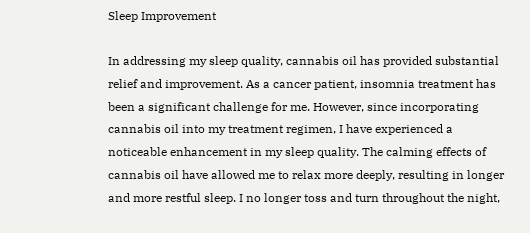Sleep Improvement

In addressing my sleep quality, cannabis oil has provided substantial relief and improvement. As a cancer patient, insomnia treatment has been a significant challenge for me. However, since incorporating cannabis oil into my treatment regimen, I have experienced a noticeable enhancement in my sleep quality. The calming effects of cannabis oil have allowed me to relax more deeply, resulting in longer and more restful sleep. I no longer toss and turn throughout the night,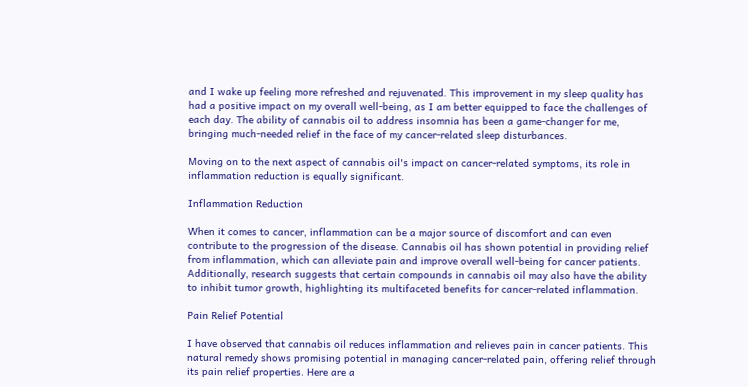and I wake up feeling more refreshed and rejuvenated. This improvement in my sleep quality has had a positive impact on my overall well-being, as I am better equipped to face the challenges of each day. The ability of cannabis oil to address insomnia has been a game-changer for me, bringing much-needed relief in the face of my cancer-related sleep disturbances.

Moving on to the next aspect of cannabis oil's impact on cancer-related symptoms, its role in inflammation reduction is equally significant.

Inflammation Reduction

When it comes to cancer, inflammation can be a major source of discomfort and can even contribute to the progression of the disease. Cannabis oil has shown potential in providing relief from inflammation, which can alleviate pain and improve overall well-being for cancer patients. Additionally, research suggests that certain compounds in cannabis oil may also have the ability to inhibit tumor growth, highlighting its multifaceted benefits for cancer-related inflammation.

Pain Relief Potential

I have observed that cannabis oil reduces inflammation and relieves pain in cancer patients. This natural remedy shows promising potential in managing cancer-related pain, offering relief through its pain relief properties. Here are a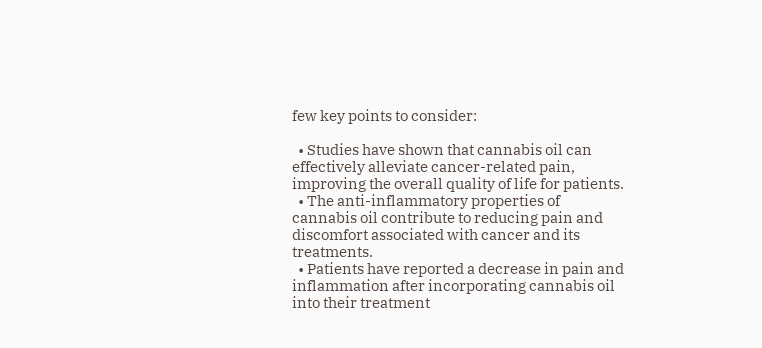few key points to consider:

  • Studies have shown that cannabis oil can effectively alleviate cancer-related pain, improving the overall quality of life for patients.
  • The anti-inflammatory properties of cannabis oil contribute to reducing pain and discomfort associated with cancer and its treatments.
  • Patients have reported a decrease in pain and inflammation after incorporating cannabis oil into their treatment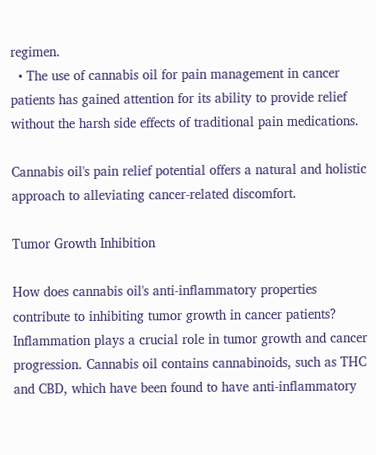regimen.
  • The use of cannabis oil for pain management in cancer patients has gained attention for its ability to provide relief without the harsh side effects of traditional pain medications.

Cannabis oil's pain relief potential offers a natural and holistic approach to alleviating cancer-related discomfort.

Tumor Growth Inhibition

How does cannabis oil's anti-inflammatory properties contribute to inhibiting tumor growth in cancer patients? Inflammation plays a crucial role in tumor growth and cancer progression. Cannabis oil contains cannabinoids, such as THC and CBD, which have been found to have anti-inflammatory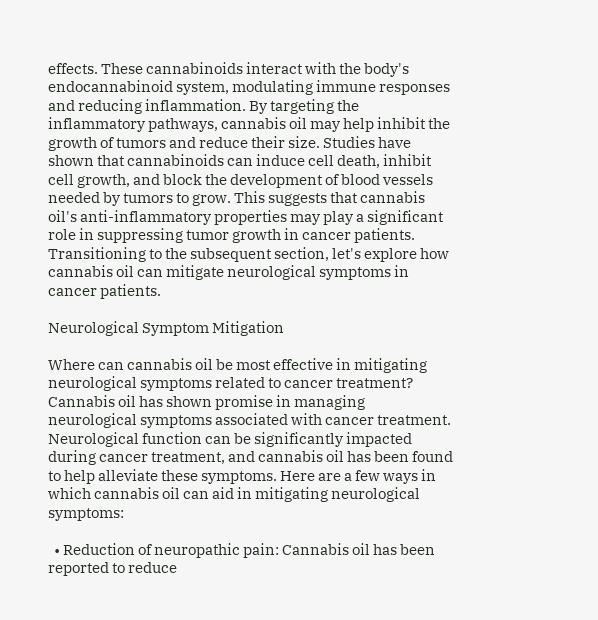effects. These cannabinoids interact with the body's endocannabinoid system, modulating immune responses and reducing inflammation. By targeting the inflammatory pathways, cannabis oil may help inhibit the growth of tumors and reduce their size. Studies have shown that cannabinoids can induce cell death, inhibit cell growth, and block the development of blood vessels needed by tumors to grow. This suggests that cannabis oil's anti-inflammatory properties may play a significant role in suppressing tumor growth in cancer patients. Transitioning to the subsequent section, let's explore how cannabis oil can mitigate neurological symptoms in cancer patients.

Neurological Symptom Mitigation

Where can cannabis oil be most effective in mitigating neurological symptoms related to cancer treatment? Cannabis oil has shown promise in managing neurological symptoms associated with cancer treatment. Neurological function can be significantly impacted during cancer treatment, and cannabis oil has been found to help alleviate these symptoms. Here are a few ways in which cannabis oil can aid in mitigating neurological symptoms:

  • Reduction of neuropathic pain: Cannabis oil has been reported to reduce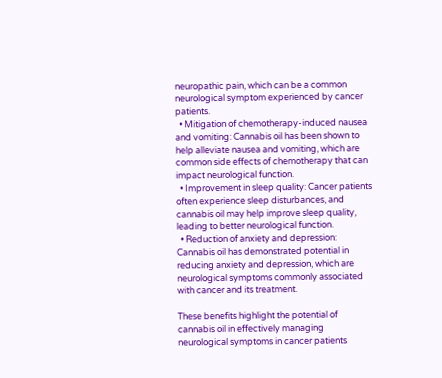neuropathic pain, which can be a common neurological symptom experienced by cancer patients.
  • Mitigation of chemotherapy-induced nausea and vomiting: Cannabis oil has been shown to help alleviate nausea and vomiting, which are common side effects of chemotherapy that can impact neurological function.
  • Improvement in sleep quality: Cancer patients often experience sleep disturbances, and cannabis oil may help improve sleep quality, leading to better neurological function.
  • Reduction of anxiety and depression: Cannabis oil has demonstrated potential in reducing anxiety and depression, which are neurological symptoms commonly associated with cancer and its treatment.

These benefits highlight the potential of cannabis oil in effectively managing neurological symptoms in cancer patients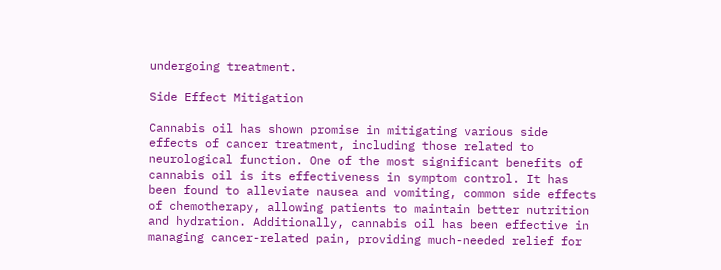undergoing treatment.

Side Effect Mitigation

Cannabis oil has shown promise in mitigating various side effects of cancer treatment, including those related to neurological function. One of the most significant benefits of cannabis oil is its effectiveness in symptom control. It has been found to alleviate nausea and vomiting, common side effects of chemotherapy, allowing patients to maintain better nutrition and hydration. Additionally, cannabis oil has been effective in managing cancer-related pain, providing much-needed relief for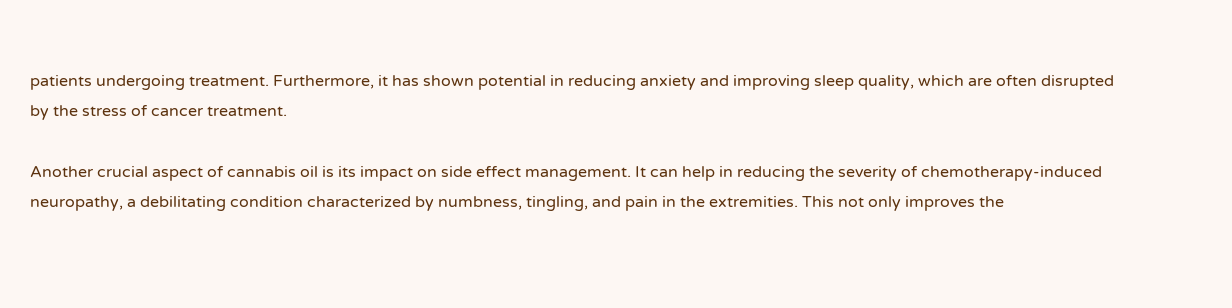patients undergoing treatment. Furthermore, it has shown potential in reducing anxiety and improving sleep quality, which are often disrupted by the stress of cancer treatment.

Another crucial aspect of cannabis oil is its impact on side effect management. It can help in reducing the severity of chemotherapy-induced neuropathy, a debilitating condition characterized by numbness, tingling, and pain in the extremities. This not only improves the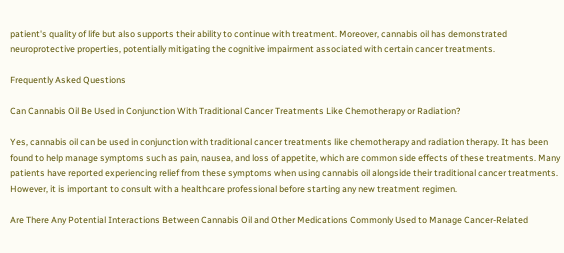patient's quality of life but also supports their ability to continue with treatment. Moreover, cannabis oil has demonstrated neuroprotective properties, potentially mitigating the cognitive impairment associated with certain cancer treatments.

Frequently Asked Questions

Can Cannabis Oil Be Used in Conjunction With Traditional Cancer Treatments Like Chemotherapy or Radiation?

Yes, cannabis oil can be used in conjunction with traditional cancer treatments like chemotherapy and radiation therapy. It has been found to help manage symptoms such as pain, nausea, and loss of appetite, which are common side effects of these treatments. Many patients have reported experiencing relief from these symptoms when using cannabis oil alongside their traditional cancer treatments. However, it is important to consult with a healthcare professional before starting any new treatment regimen.

Are There Any Potential Interactions Between Cannabis Oil and Other Medications Commonly Used to Manage Cancer-Related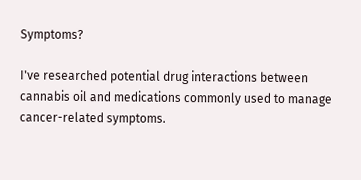Symptoms?

I've researched potential drug interactions between cannabis oil and medications commonly used to manage cancer-related symptoms.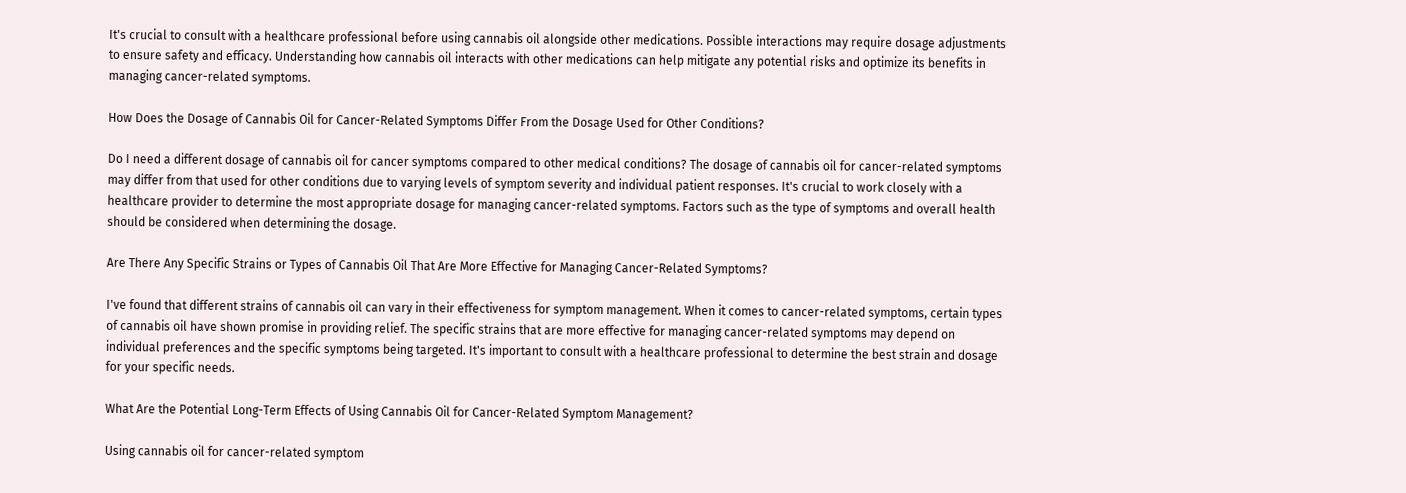It's crucial to consult with a healthcare professional before using cannabis oil alongside other medications. Possible interactions may require dosage adjustments to ensure safety and efficacy. Understanding how cannabis oil interacts with other medications can help mitigate any potential risks and optimize its benefits in managing cancer-related symptoms.

How Does the Dosage of Cannabis Oil for Cancer-Related Symptoms Differ From the Dosage Used for Other Conditions?

Do I need a different dosage of cannabis oil for cancer symptoms compared to other medical conditions? The dosage of cannabis oil for cancer-related symptoms may differ from that used for other conditions due to varying levels of symptom severity and individual patient responses. It's crucial to work closely with a healthcare provider to determine the most appropriate dosage for managing cancer-related symptoms. Factors such as the type of symptoms and overall health should be considered when determining the dosage.

Are There Any Specific Strains or Types of Cannabis Oil That Are More Effective for Managing Cancer-Related Symptoms?

I've found that different strains of cannabis oil can vary in their effectiveness for symptom management. When it comes to cancer-related symptoms, certain types of cannabis oil have shown promise in providing relief. The specific strains that are more effective for managing cancer-related symptoms may depend on individual preferences and the specific symptoms being targeted. It's important to consult with a healthcare professional to determine the best strain and dosage for your specific needs.

What Are the Potential Long-Term Effects of Using Cannabis Oil for Cancer-Related Symptom Management?

Using cannabis oil for cancer-related symptom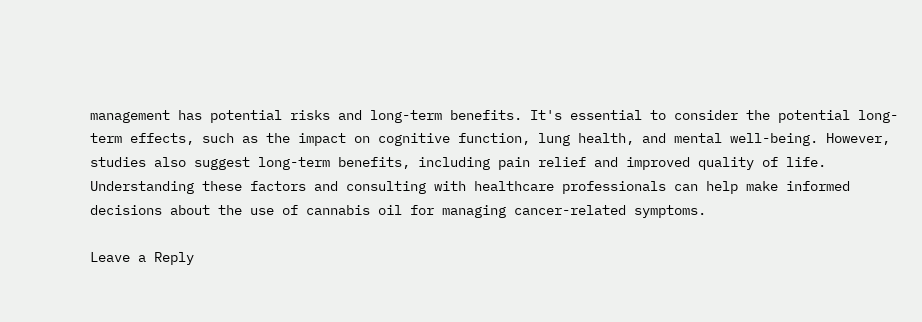management has potential risks and long-term benefits. It's essential to consider the potential long-term effects, such as the impact on cognitive function, lung health, and mental well-being. However, studies also suggest long-term benefits, including pain relief and improved quality of life. Understanding these factors and consulting with healthcare professionals can help make informed decisions about the use of cannabis oil for managing cancer-related symptoms.

Leave a Reply